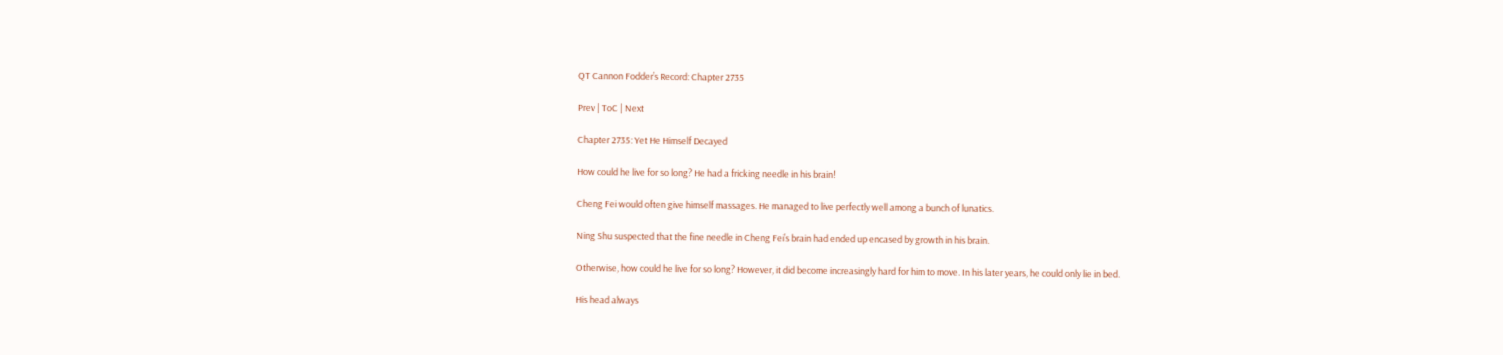QT Cannon Fodder’s Record: Chapter 2735

Prev | ToC | Next

Chapter 2735: Yet He Himself Decayed

How could he live for so long? He had a fricking needle in his brain!

Cheng Fei would often give himself massages. He managed to live perfectly well among a bunch of lunatics.

Ning Shu suspected that the fine needle in Cheng Fei’s brain had ended up encased by growth in his brain.

Otherwise, how could he live for so long? However, it did become increasingly hard for him to move. In his later years, he could only lie in bed.

His head always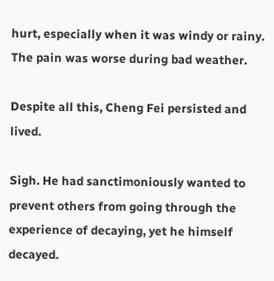hurt, especially when it was windy or rainy. The pain was worse during bad weather.

Despite all this, Cheng Fei persisted and lived.

Sigh. He had sanctimoniously wanted to prevent others from going through the experience of decaying, yet he himself decayed.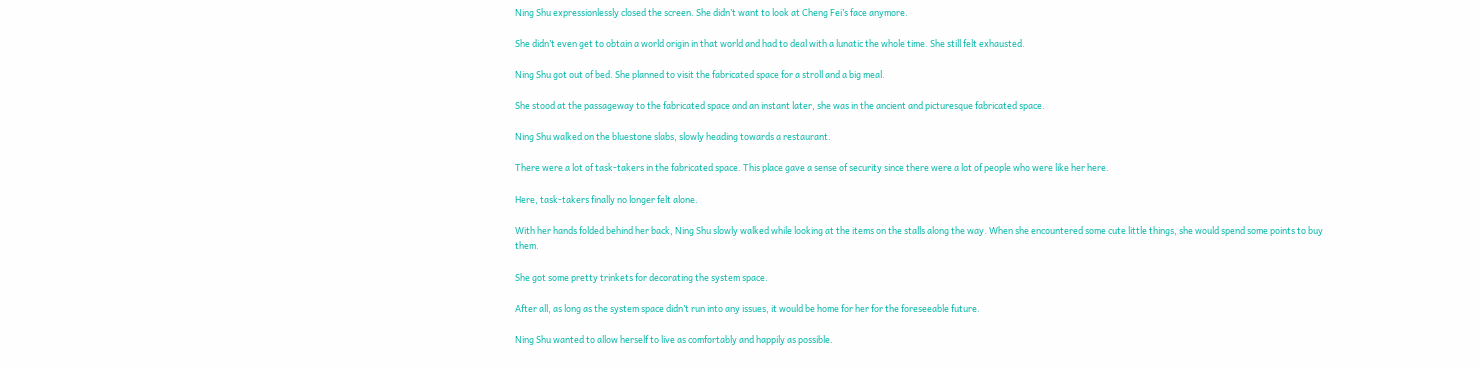Ning Shu expressionlessly closed the screen. She didn’t want to look at Cheng Fei’s face anymore.

She didn’t even get to obtain a world origin in that world and had to deal with a lunatic the whole time. She still felt exhausted.

Ning Shu got out of bed. She planned to visit the fabricated space for a stroll and a big meal.

She stood at the passageway to the fabricated space and an instant later, she was in the ancient and picturesque fabricated space.

Ning Shu walked on the bluestone slabs, slowly heading towards a restaurant.

There were a lot of task-takers in the fabricated space. This place gave a sense of security since there were a lot of people who were like her here.

Here, task-takers finally no longer felt alone.

With her hands folded behind her back, Ning Shu slowly walked while looking at the items on the stalls along the way. When she encountered some cute little things, she would spend some points to buy them.

She got some pretty trinkets for decorating the system space.

After all, as long as the system space didn’t run into any issues, it would be home for her for the foreseeable future.

Ning Shu wanted to allow herself to live as comfortably and happily as possible.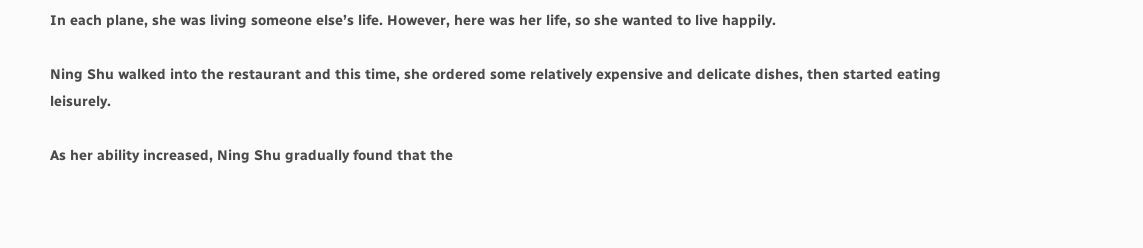In each plane, she was living someone else’s life. However, here was her life, so she wanted to live happily.

Ning Shu walked into the restaurant and this time, she ordered some relatively expensive and delicate dishes, then started eating leisurely.

As her ability increased, Ning Shu gradually found that the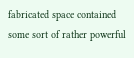fabricated space contained some sort of rather powerful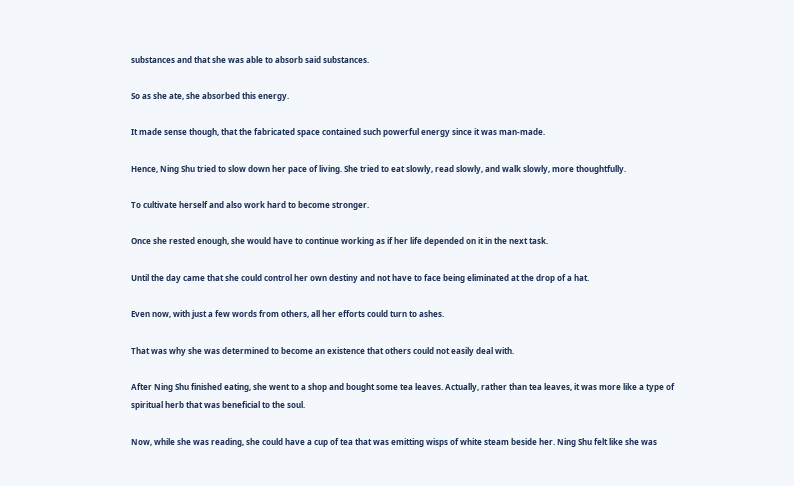substances and that she was able to absorb said substances.

So as she ate, she absorbed this energy.

It made sense though, that the fabricated space contained such powerful energy since it was man-made.

Hence, Ning Shu tried to slow down her pace of living. She tried to eat slowly, read slowly, and walk slowly, more thoughtfully.

To cultivate herself and also work hard to become stronger.

Once she rested enough, she would have to continue working as if her life depended on it in the next task.

Until the day came that she could control her own destiny and not have to face being eliminated at the drop of a hat.

Even now, with just a few words from others, all her efforts could turn to ashes.

That was why she was determined to become an existence that others could not easily deal with.

After Ning Shu finished eating, she went to a shop and bought some tea leaves. Actually, rather than tea leaves, it was more like a type of spiritual herb that was beneficial to the soul.

Now, while she was reading, she could have a cup of tea that was emitting wisps of white steam beside her. Ning Shu felt like she was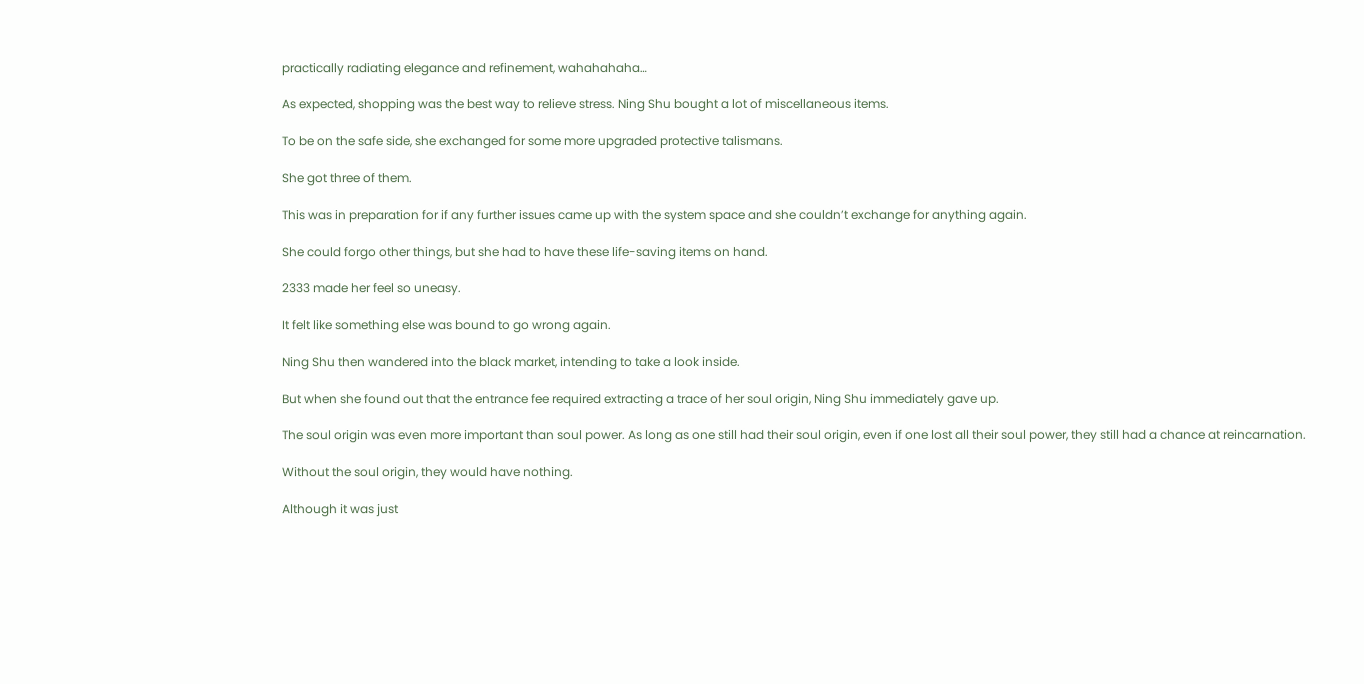practically radiating elegance and refinement, wahahahaha…

As expected, shopping was the best way to relieve stress. Ning Shu bought a lot of miscellaneous items.

To be on the safe side, she exchanged for some more upgraded protective talismans.

She got three of them.

This was in preparation for if any further issues came up with the system space and she couldn’t exchange for anything again.

She could forgo other things, but she had to have these life-saving items on hand.

2333 made her feel so uneasy.

It felt like something else was bound to go wrong again.

Ning Shu then wandered into the black market, intending to take a look inside.

But when she found out that the entrance fee required extracting a trace of her soul origin, Ning Shu immediately gave up.

The soul origin was even more important than soul power. As long as one still had their soul origin, even if one lost all their soul power, they still had a chance at reincarnation.

Without the soul origin, they would have nothing.

Although it was just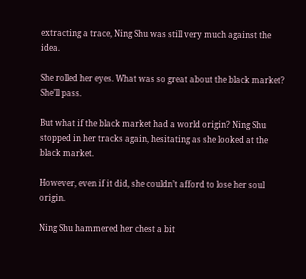extracting a trace, Ning Shu was still very much against the idea.

She rolled her eyes. What was so great about the black market? She’ll pass.

But what if the black market had a world origin? Ning Shu stopped in her tracks again, hesitating as she looked at the black market.

However, even if it did, she couldn’t afford to lose her soul origin.

Ning Shu hammered her chest a bit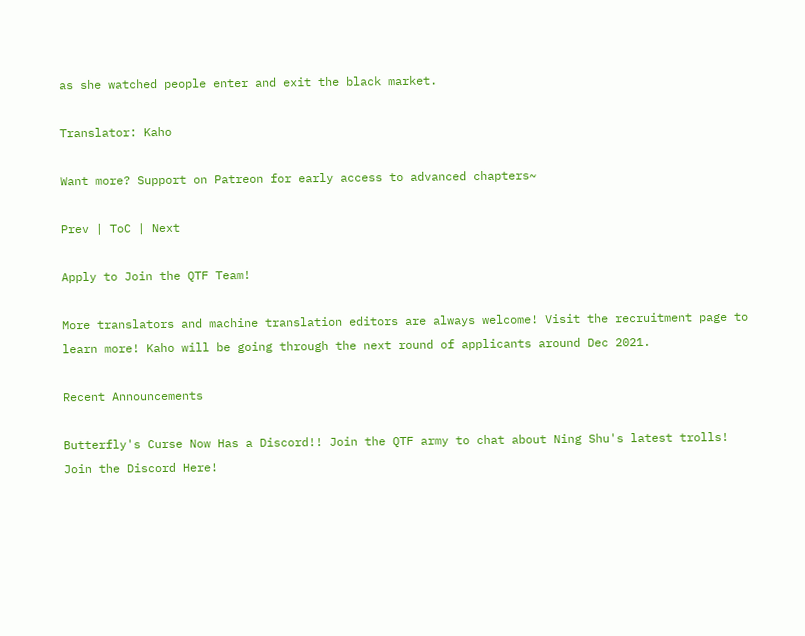as she watched people enter and exit the black market.

Translator: Kaho

Want more? Support on Patreon for early access to advanced chapters~

Prev | ToC | Next

Apply to Join the QTF Team!

More translators and machine translation editors are always welcome! Visit the recruitment page to learn more! Kaho will be going through the next round of applicants around Dec 2021.

Recent Announcements

Butterfly's Curse Now Has a Discord!! Join the QTF army to chat about Ning Shu's latest trolls! Join the Discord Here!